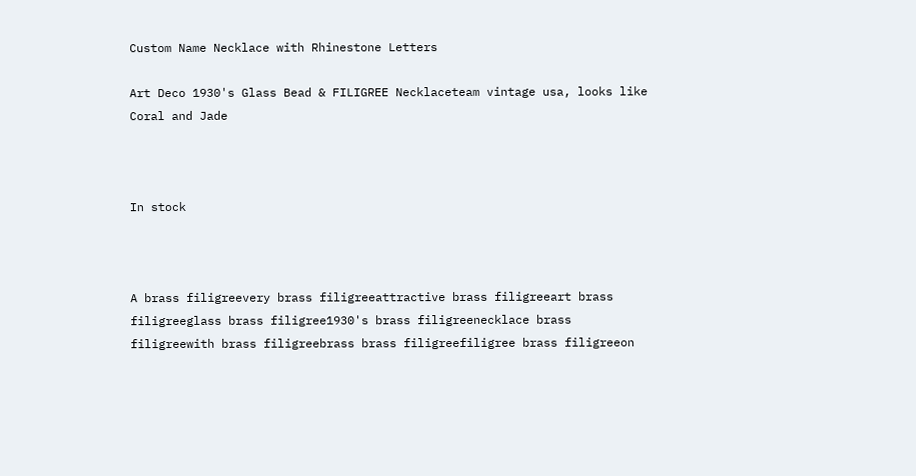Custom Name Necklace with Rhinestone Letters

Art Deco 1930's Glass Bead & FILIGREE Necklaceteam vintage usa, looks like Coral and Jade



In stock



A brass filigreevery brass filigreeattractive brass filigreeart brass filigreeglass brass filigree1930's brass filigreenecklace brass filigreewith brass filigreebrass brass filigreefiligree brass filigreeon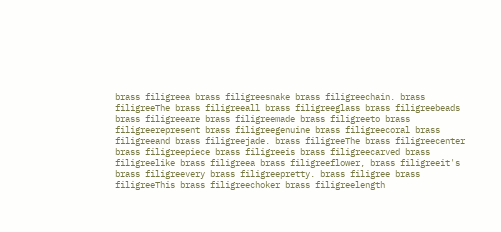brass filigreea brass filigreesnake brass filigreechain. brass filigreeThe brass filigreeall brass filigreeglass brass filigreebeads brass filigreeare brass filigreemade brass filigreeto brass filigreerepresent brass filigreegenuine brass filigreecoral brass filigreeand brass filigreejade. brass filigreeThe brass filigreecenter brass filigreepiece brass filigreeis brass filigreecarved brass filigreelike brass filigreea brass filigreeflower, brass filigreeit's brass filigreevery brass filigreepretty. brass filigree brass filigreeThis brass filigreechoker brass filigreelength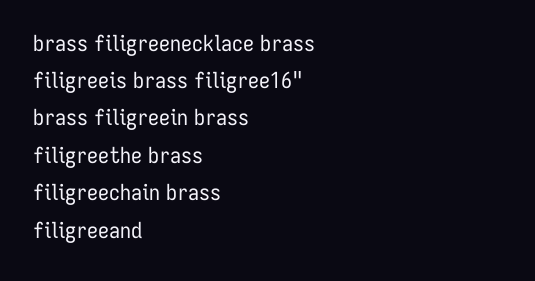brass filigreenecklace brass filigreeis brass filigree16" brass filigreein brass filigreethe brass filigreechain brass filigreeand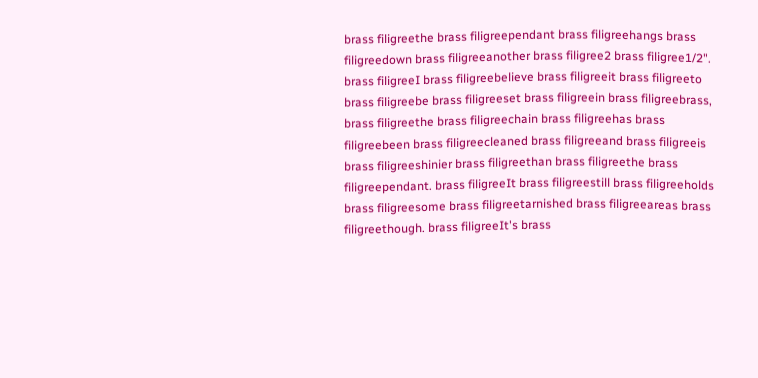brass filigreethe brass filigreependant brass filigreehangs brass filigreedown brass filigreeanother brass filigree2 brass filigree1/2". brass filigreeI brass filigreebelieve brass filigreeit brass filigreeto brass filigreebe brass filigreeset brass filigreein brass filigreebrass, brass filigreethe brass filigreechain brass filigreehas brass filigreebeen brass filigreecleaned brass filigreeand brass filigreeis brass filigreeshinier brass filigreethan brass filigreethe brass filigreependant. brass filigreeIt brass filigreestill brass filigreeholds brass filigreesome brass filigreetarnished brass filigreeareas brass filigreethough. brass filigreeIt's brass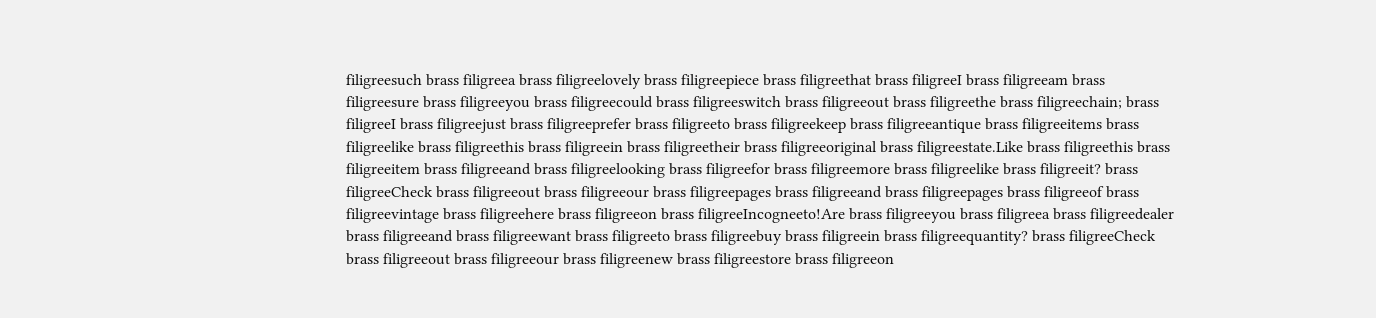filigreesuch brass filigreea brass filigreelovely brass filigreepiece brass filigreethat brass filigreeI brass filigreeam brass filigreesure brass filigreeyou brass filigreecould brass filigreeswitch brass filigreeout brass filigreethe brass filigreechain; brass filigreeI brass filigreejust brass filigreeprefer brass filigreeto brass filigreekeep brass filigreeantique brass filigreeitems brass filigreelike brass filigreethis brass filigreein brass filigreetheir brass filigreeoriginal brass filigreestate.Like brass filigreethis brass filigreeitem brass filigreeand brass filigreelooking brass filigreefor brass filigreemore brass filigreelike brass filigreeit? brass filigreeCheck brass filigreeout brass filigreeour brass filigreepages brass filigreeand brass filigreepages brass filigreeof brass filigreevintage brass filigreehere brass filigreeon brass filigreeIncogneeto!Are brass filigreeyou brass filigreea brass filigreedealer brass filigreeand brass filigreewant brass filigreeto brass filigreebuy brass filigreein brass filigreequantity? brass filigreeCheck brass filigreeout brass filigreeour brass filigreenew brass filigreestore brass filigreeon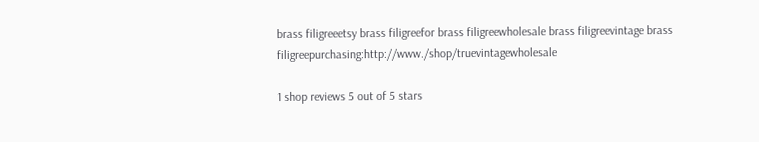brass filigreeetsy brass filigreefor brass filigreewholesale brass filigreevintage brass filigreepurchasing:http://www./shop/truevintagewholesale

1 shop reviews 5 out of 5 stars